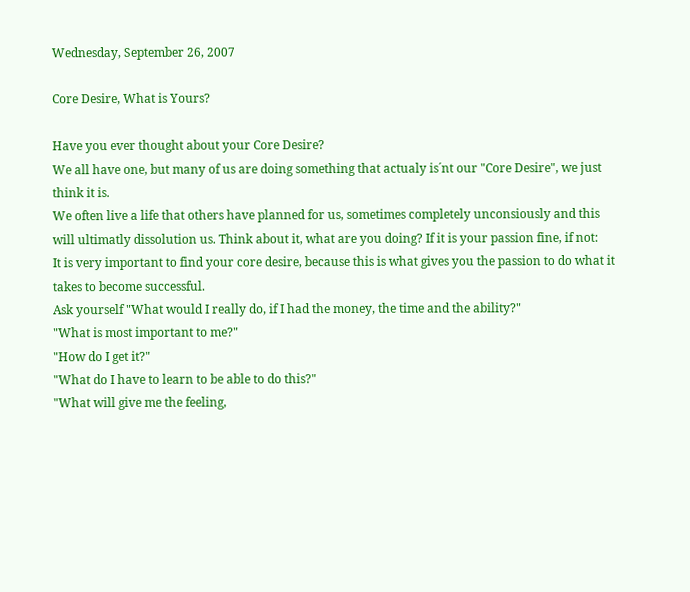Wednesday, September 26, 2007

Core Desire, What is Yours?

Have you ever thought about your Core Desire?
We all have one, but many of us are doing something that actualy is´nt our "Core Desire", we just think it is.
We often live a life that others have planned for us, sometimes completely unconsiously and this will ultimatly dissolution us. Think about it, what are you doing? If it is your passion fine, if not:
It is very important to find your core desire, because this is what gives you the passion to do what it takes to become successful.
Ask yourself "What would I really do, if I had the money, the time and the ability?"
"What is most important to me?"
"How do I get it?"
"What do I have to learn to be able to do this?"
"What will give me the feeling,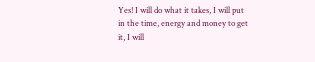Yes! I will do what it takes, I will put in the time, energy and money to get it, I will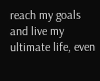reach my goals and live my ultimate life, even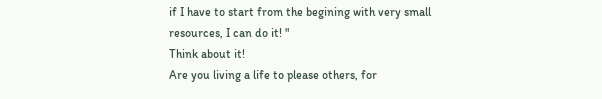if I have to start from the begining with very small resources, I can do it! "
Think about it!
Are you living a life to please others, for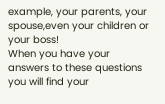example, your parents, your spouse,even your children or your boss!
When you have your answers to these questions you will find your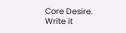Core Desire.
Write it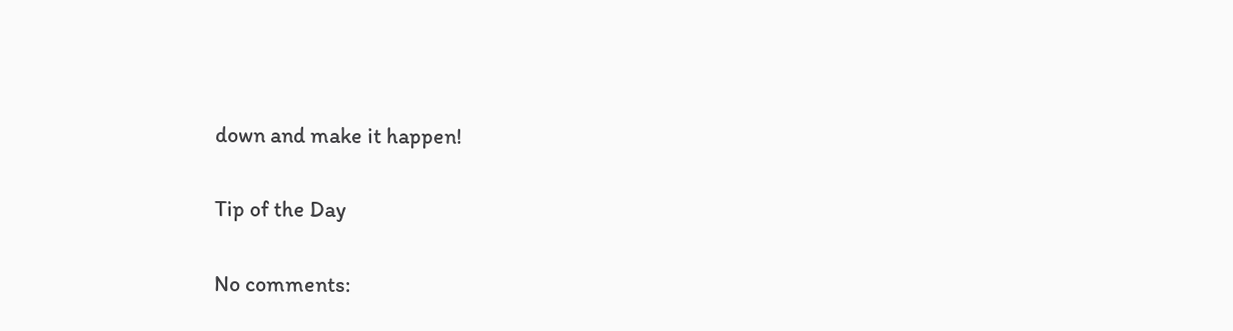down and make it happen!

Tip of the Day

No comments: